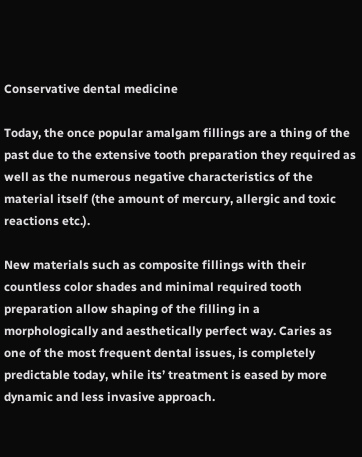Conservative dental medicine

Today, the once popular amalgam fillings are a thing of the past due to the extensive tooth preparation they required as well as the numerous negative characteristics of the material itself (the amount of mercury, allergic and toxic reactions etc.).

New materials such as composite fillings with their countless color shades and minimal required tooth preparation allow shaping of the filling in a morphologically and aesthetically perfect way. Caries as one of the most frequent dental issues, is completely predictable today, while its’ treatment is eased by more dynamic and less invasive approach.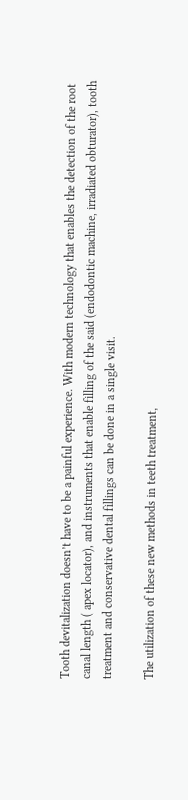Tooth devitalization doesn’t have to be a painful experience. With modern technology that enables the detection of the root canal length ( apex locator), and instruments that enable filling of the said (endodontic machine, irradiated obturator), tooth treatment and conservative dental fillings can be done in a single visit.

The utilization of these new methods in teeth treatment,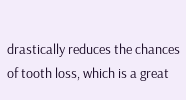drastically reduces the chances of tooth loss, which is a great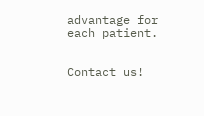advantage for each patient.


Contact us!